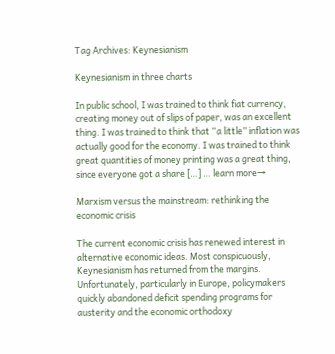Tag Archives: Keynesianism

Keynesianism in three charts

In public school, I was trained to think fiat currency, creating money out of slips of paper, was an excellent thing. I was trained to think that “a little” inflation was actually good for the economy. I was trained to think great quantities of money printing was a great thing, since everyone got a share […] … learn more→

Marxism versus the mainstream: rethinking the economic crisis

The current economic crisis has renewed interest in alternative economic ideas. Most conspicuously, Keynesianism has returned from the margins. Unfortunately, particularly in Europe, policymakers quickly abandoned deficit spending programs for austerity and the economic orthodoxy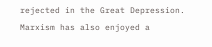rejected in the Great Depression. Marxism has also enjoyed a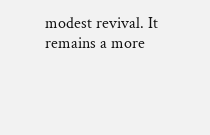modest revival. It remains a more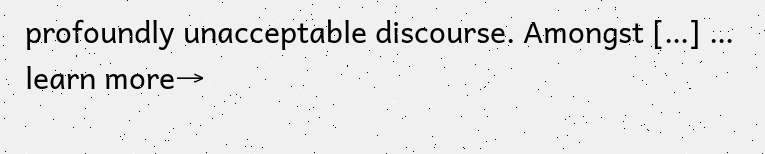profoundly unacceptable discourse. Amongst […] … learn more→